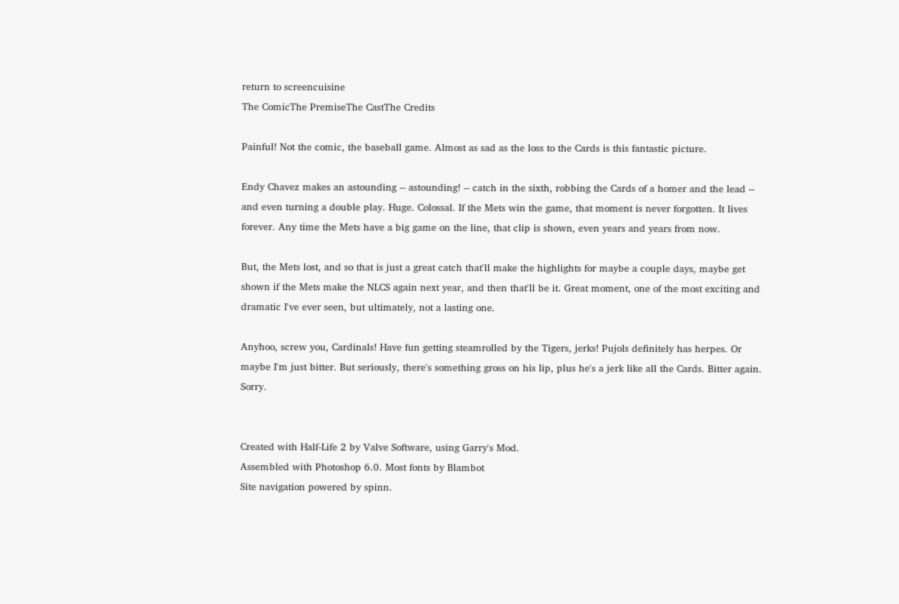return to screencuisine
The ComicThe PremiseThe CastThe Credits

Painful! Not the comic, the baseball game. Almost as sad as the loss to the Cards is this fantastic picture.

Endy Chavez makes an astounding -- astounding! -- catch in the sixth, robbing the Cards of a homer and the lead -- and even turning a double play. Huge. Colossal. If the Mets win the game, that moment is never forgotten. It lives forever. Any time the Mets have a big game on the line, that clip is shown, even years and years from now.

But, the Mets lost, and so that is just a great catch that'll make the highlights for maybe a couple days, maybe get shown if the Mets make the NLCS again next year, and then that'll be it. Great moment, one of the most exciting and dramatic I've ever seen, but ultimately, not a lasting one.

Anyhoo, screw you, Cardinals! Have fun getting steamrolled by the Tigers, jerks! Pujols definitely has herpes. Or maybe I'm just bitter. But seriously, there's something gross on his lip, plus he's a jerk like all the Cards. Bitter again. Sorry.


Created with Half-Life 2 by Valve Software, using Garry's Mod.
Assembled with Photoshop 6.0. Most fonts by Blambot
Site navigation powered by spinn.